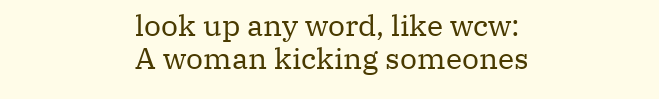look up any word, like wcw:
A woman kicking someones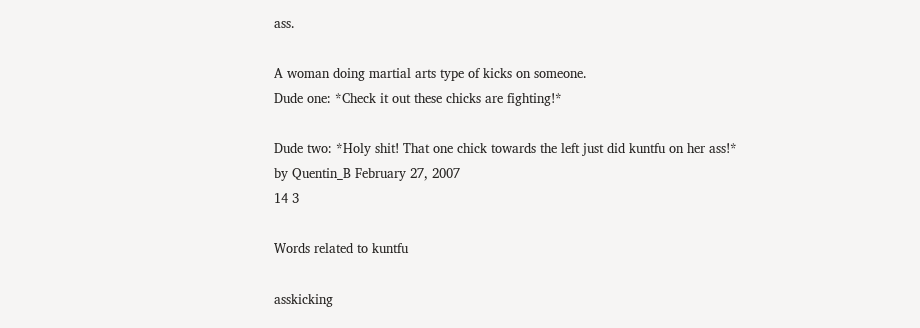ass.

A woman doing martial arts type of kicks on someone.
Dude one: *Check it out these chicks are fighting!*

Dude two: *Holy shit! That one chick towards the left just did kuntfu on her ass!*
by Quentin_B February 27, 2007
14 3

Words related to kuntfu

asskicking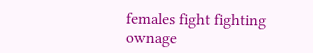females fight fighting ownage